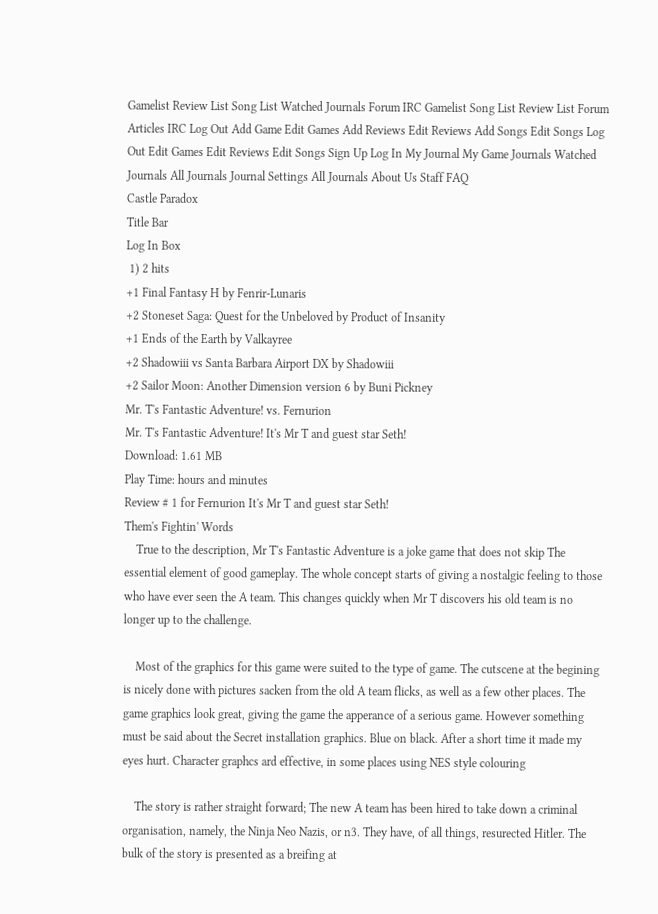Gamelist Review List Song List Watched Journals Forum IRC Gamelist Song List Review List Forum Articles IRC Log Out Add Game Edit Games Add Reviews Edit Reviews Add Songs Edit Songs Log Out Edit Games Edit Reviews Edit Songs Sign Up Log In My Journal My Game Journals Watched Journals All Journals Journal Settings All Journals About Us Staff FAQ
Castle Paradox
Title Bar
Log In Box
 1) 2 hits
+1 Final Fantasy H by Fenrir-Lunaris
+2 Stoneset Saga: Quest for the Unbeloved by Product of Insanity
+1 Ends of the Earth by Valkayree
+2 Shadowiii vs Santa Barbara Airport DX by Shadowiii
+2 Sailor Moon: Another Dimension version 6 by Buni Pickney
Mr. T's Fantastic Adventure! vs. Fernurion
Mr. T's Fantastic Adventure! It's Mr T and guest star Seth!
Download: 1.61 MB
Play Time: hours and minutes
Review # 1 for Fernurion It's Mr T and guest star Seth!
Them's Fightin' Words
    True to the description, Mr T's Fantastic Adventure is a joke game that does not skip The essential element of good gameplay. The whole concept starts of giving a nostalgic feeling to those who have ever seen the A team. This changes quickly when Mr T discovers his old team is no longer up to the challenge.

    Most of the graphics for this game were suited to the type of game. The cutscene at the begining is nicely done with pictures sacken from the old A team flicks, as well as a few other places. The game graphics look great, giving the game the apperance of a serious game. However something must be said about the Secret installation graphics. Blue on black. After a short time it made my eyes hurt. Character graphcs ard effective, in some places using NES style colouring

    The story is rather straight forward; The new A team has been hired to take down a criminal organisation, namely, the Ninja Neo Nazis, or n3. They have, of all things, resurected Hitler. The bulk of the story is presented as a breifing at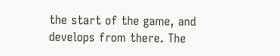the start of the game, and develops from there. The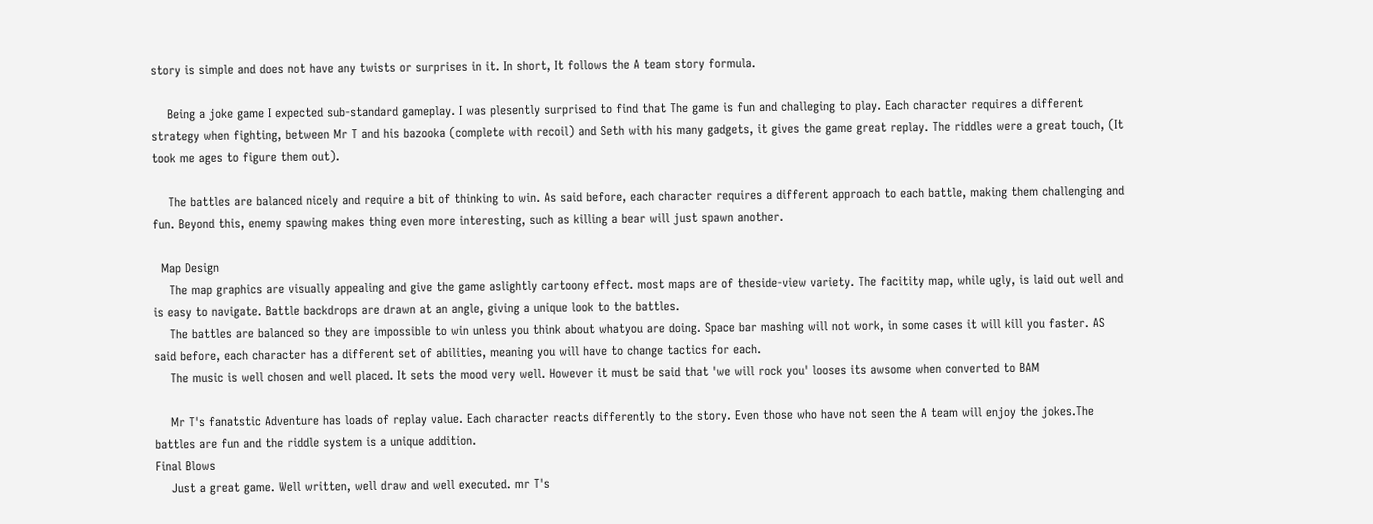story is simple and does not have any twists or surprises in it. In short, It follows the A team story formula.

    Being a joke game I expected sub-standard gameplay. I was plesently surprised to find that The game is fun and challeging to play. Each character requires a different strategy when fighting, between Mr T and his bazooka (complete with recoil) and Seth with his many gadgets, it gives the game great replay. The riddles were a great touch, (It took me ages to figure them out).

    The battles are balanced nicely and require a bit of thinking to win. As said before, each character requires a different approach to each battle, making them challenging and fun. Beyond this, enemy spawing makes thing even more interesting, such as killing a bear will just spawn another.

  Map Design
    The map graphics are visually appealing and give the game aslightly cartoony effect. most maps are of theside-view variety. The facitity map, while ugly, is laid out well and is easy to navigate. Battle backdrops are drawn at an angle, giving a unique look to the battles.
    The battles are balanced so they are impossible to win unless you think about whatyou are doing. Space bar mashing will not work, in some cases it will kill you faster. AS said before, each character has a different set of abilities, meaning you will have to change tactics for each.
    The music is well chosen and well placed. It sets the mood very well. However it must be said that 'we will rock you' looses its awsome when converted to BAM

    Mr T's fanatstic Adventure has loads of replay value. Each character reacts differently to the story. Even those who have not seen the A team will enjoy the jokes.The battles are fun and the riddle system is a unique addition.
Final Blows
    Just a great game. Well written, well draw and well executed. mr T's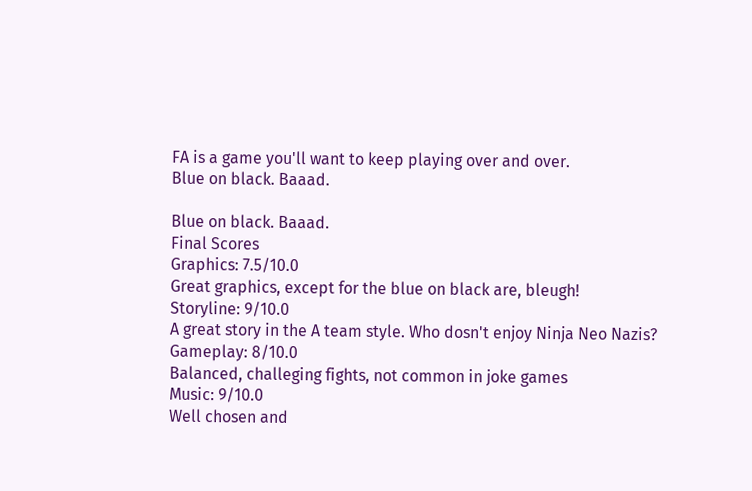FA is a game you'll want to keep playing over and over.
Blue on black. Baaad.

Blue on black. Baaad.
Final Scores
Graphics: 7.5/10.0
Great graphics, except for the blue on black are, bleugh!
Storyline: 9/10.0
A great story in the A team style. Who dosn't enjoy Ninja Neo Nazis?
Gameplay: 8/10.0
Balanced, challeging fights, not common in joke games
Music: 9/10.0
Well chosen and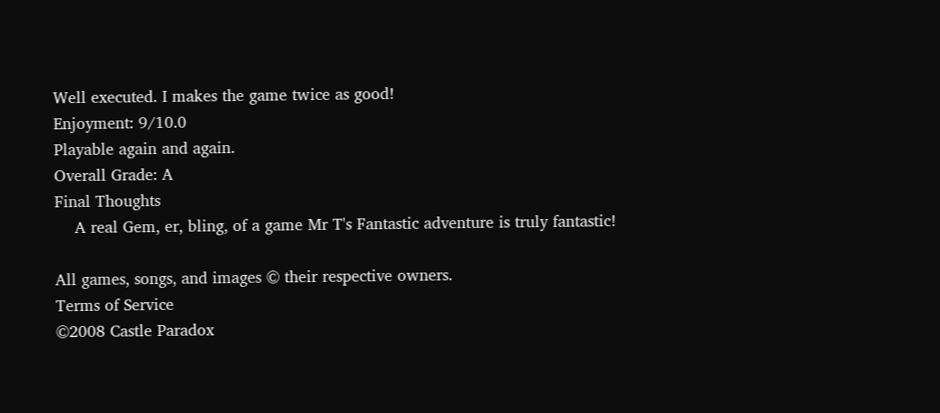Well executed. I makes the game twice as good!
Enjoyment: 9/10.0
Playable again and again.
Overall Grade: A
Final Thoughts
    A real Gem, er, bling, of a game Mr T's Fantastic adventure is truly fantastic!

All games, songs, and images © their respective owners.
Terms of Service
©2008 Castle Paradox